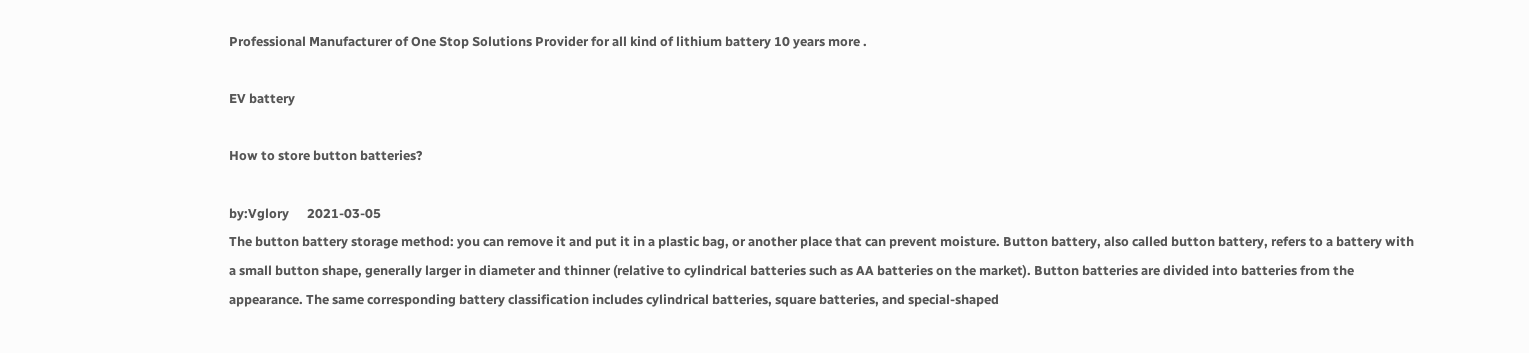Professional Manufacturer of One Stop Solutions Provider for all kind of lithium battery 10 years more .

EV battery

How to store button batteries?

by:Vglory      2021-03-05
The button battery storage method: you can remove it and put it in a plastic bag, or another place that can prevent moisture. Button battery, also called button battery, refers to a battery with a small button shape, generally larger in diameter and thinner (relative to cylindrical batteries such as AA batteries on the market). Button batteries are divided into batteries from the appearance. The same corresponding battery classification includes cylindrical batteries, square batteries, and special-shaped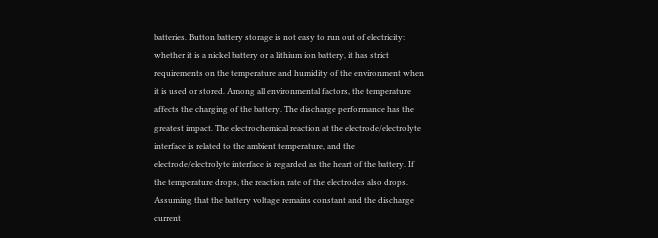batteries. Button battery storage is not easy to run out of electricity: whether it is a nickel battery or a lithium ion battery, it has strict requirements on the temperature and humidity of the environment when it is used or stored. Among all environmental factors, the temperature affects the charging of the battery. The discharge performance has the greatest impact. The electrochemical reaction at the electrode/electrolyte interface is related to the ambient temperature, and the electrode/electrolyte interface is regarded as the heart of the battery. If the temperature drops, the reaction rate of the electrodes also drops. Assuming that the battery voltage remains constant and the discharge current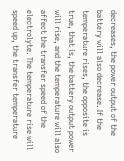decreases, the power output of the battery will also decrease. If the temperature rises, the opposite is true, that is, the battery output power will rise, and the temperature will also affect the transfer speed of the electrolyte. The temperature rise will speed up, the transfer temperature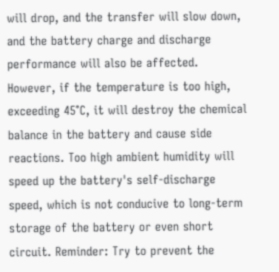will drop, and the transfer will slow down, and the battery charge and discharge performance will also be affected. However, if the temperature is too high, exceeding 45°C, it will destroy the chemical balance in the battery and cause side reactions. Too high ambient humidity will speed up the battery's self-discharge speed, which is not conducive to long-term storage of the battery or even short circuit. Reminder: Try to prevent the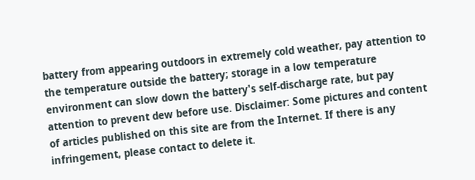battery from appearing outdoors in extremely cold weather, pay attention to the temperature outside the battery; storage in a low temperature environment can slow down the battery's self-discharge rate, but pay attention to prevent dew before use. Disclaimer: Some pictures and content of articles published on this site are from the Internet. If there is any infringement, please contact to delete it.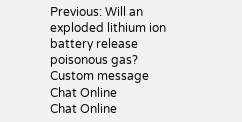Previous: Will an exploded lithium ion battery release poisonous gas?
Custom message
Chat Online
Chat Online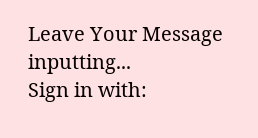Leave Your Message inputting...
Sign in with: